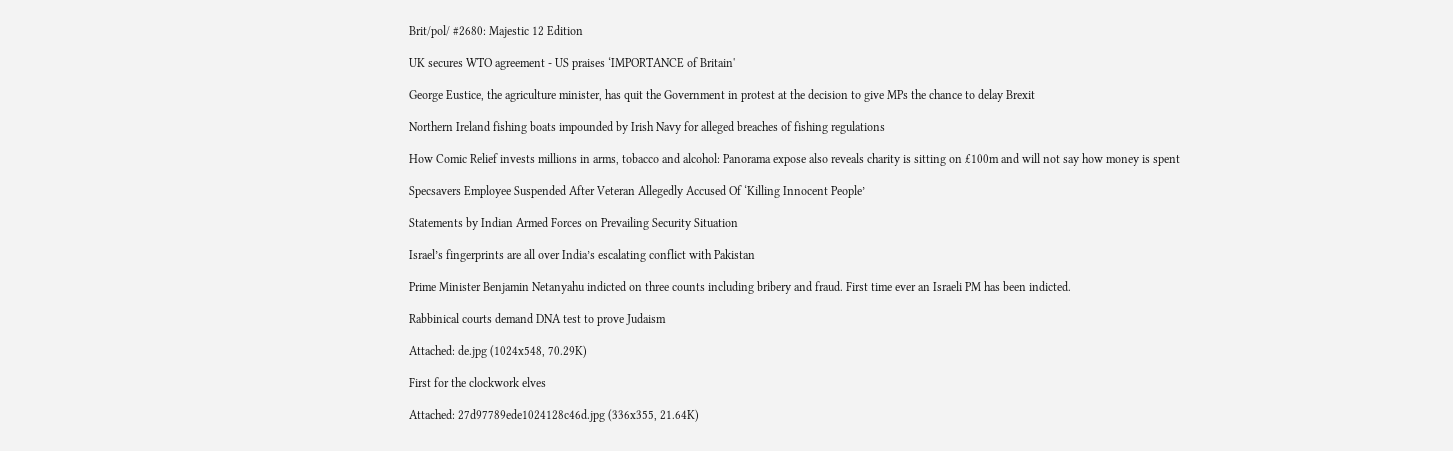Brit/pol/ #2680: Majestic 12 Edition

UK secures WTO agreement - US praises ‘IMPORTANCE of Britain'

George Eustice, the agriculture minister, has quit the Government in protest at the decision to give MPs the chance to delay Brexit

Northern Ireland fishing boats impounded by Irish Navy for alleged breaches of fishing regulations

How Comic Relief invests millions in arms, tobacco and alcohol: Panorama expose also reveals charity is sitting on £100m and will not say how money is spent

Specsavers Employee Suspended After Veteran Allegedly Accused Of ‘Killing Innocent People’

Statements by Indian Armed Forces on Prevailing Security Situation

Israel’s fingerprints are all over India’s escalating conflict with Pakistan

Prime Minister Benjamin Netanyahu indicted on three counts including bribery and fraud. First time ever an Israeli PM has been indicted.

Rabbinical courts demand DNA test to prove Judaism

Attached: de.jpg (1024x548, 70.29K)

First for the clockwork elves

Attached: 27d97789ede1024128c46d.jpg (336x355, 21.64K)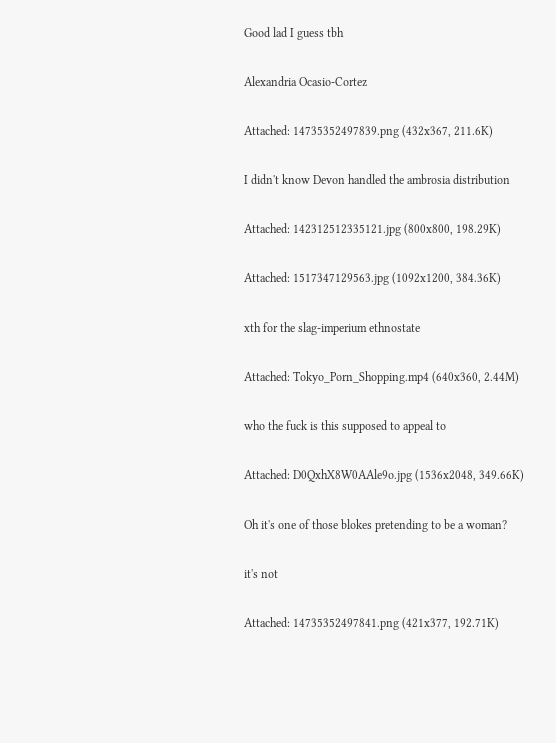Good lad I guess tbh

Alexandria Ocasio-Cortez

Attached: 14735352497839.png (432x367, 211.6K)

I didn't know Devon handled the ambrosia distribution

Attached: 142312512335121.jpg (800x800, 198.29K)

Attached: 1517347129563.jpg (1092x1200, 384.36K)

xth for the slag-imperium ethnostate

Attached: Tokyo_Porn_Shopping.mp4 (640x360, 2.44M)

who the fuck is this supposed to appeal to

Attached: D0QxhX8W0AAle9o.jpg (1536x2048, 349.66K)

Oh it's one of those blokes pretending to be a woman?

it's not

Attached: 14735352497841.png (421x377, 192.71K)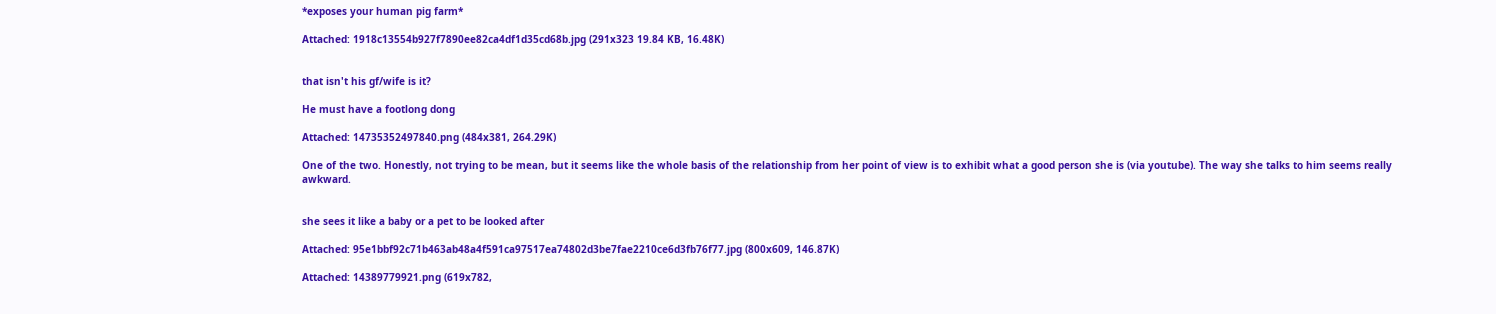*exposes your human pig farm*

Attached: 1918c13554b927f7890ee82ca4df1d35cd68b.jpg (291x323 19.84 KB, 16.48K)


that isn't his gf/wife is it?

He must have a footlong dong

Attached: 14735352497840.png (484x381, 264.29K)

One of the two. Honestly, not trying to be mean, but it seems like the whole basis of the relationship from her point of view is to exhibit what a good person she is (via youtube). The way she talks to him seems really awkward.


she sees it like a baby or a pet to be looked after

Attached: 95e1bbf92c71b463ab48a4f591ca97517ea74802d3be7fae2210ce6d3fb76f77.jpg (800x609, 146.87K)

Attached: 14389779921.png (619x782,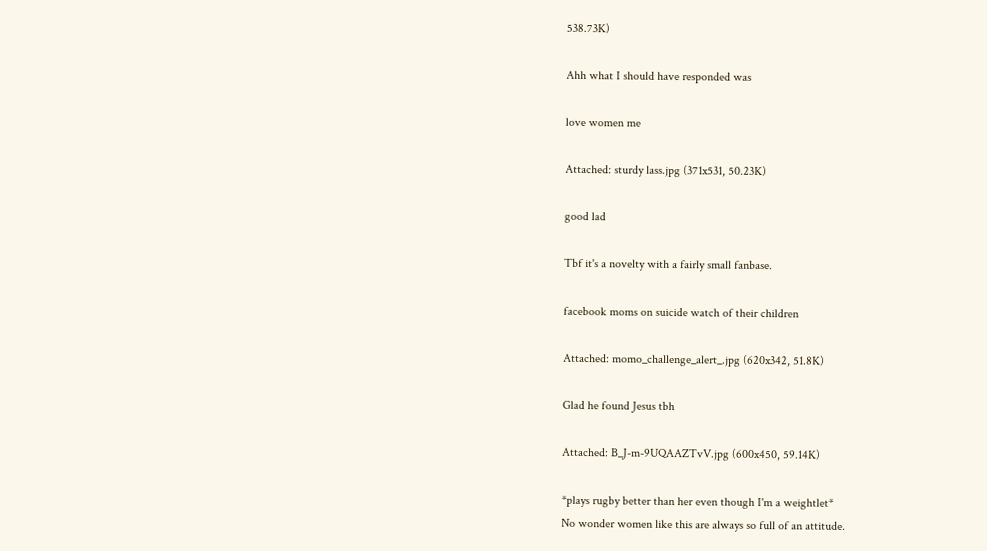538.73K)

Ahh what I should have responded was

love women me

Attached: sturdy lass.jpg (371x531, 50.23K)

good lad

Tbf it's a novelty with a fairly small fanbase.

facebook moms on suicide watch of their children

Attached: momo_challenge_alert_.jpg (620x342, 51.8K)

Glad he found Jesus tbh

Attached: B_J-m-9UQAAZTvV.jpg (600x450, 59.14K)

*plays rugby better than her even though I'm a weightlet*
No wonder women like this are always so full of an attitude.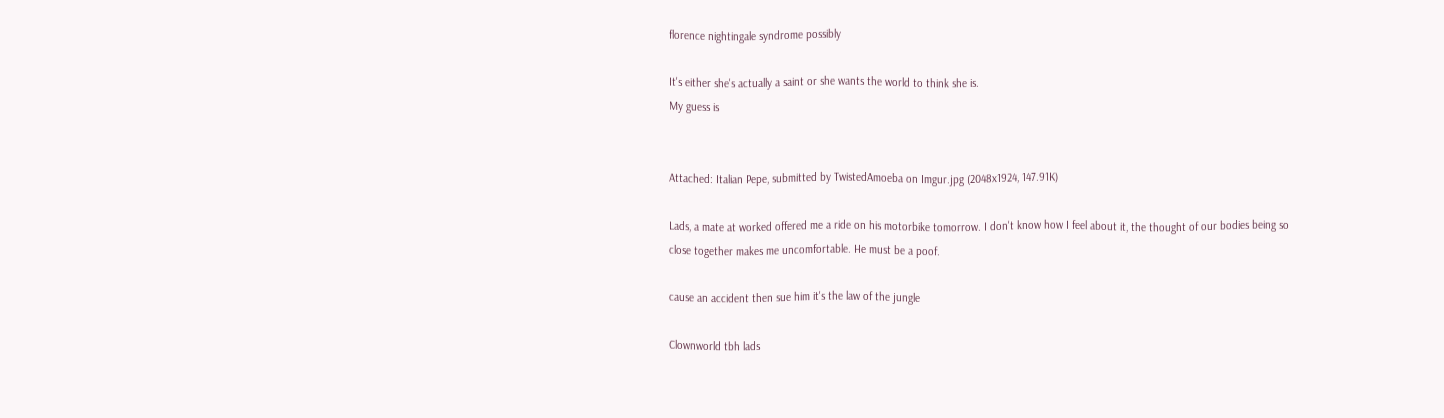florence nightingale syndrome possibly

It's either she's actually a saint or she wants the world to think she is.
My guess is


Attached: Italian Pepe, submitted by TwistedAmoeba on Imgur.jpg (2048x1924, 147.91K)

Lads, a mate at worked offered me a ride on his motorbike tomorrow. I don't know how I feel about it, the thought of our bodies being so close together makes me uncomfortable. He must be a poof.

cause an accident then sue him it's the law of the jungle

Clownworld tbh lads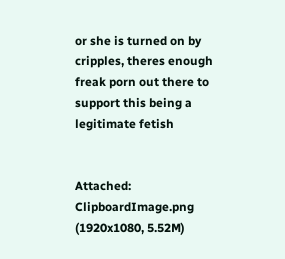or she is turned on by cripples, theres enough freak porn out there to support this being a legitimate fetish


Attached: ClipboardImage.png (1920x1080, 5.52M)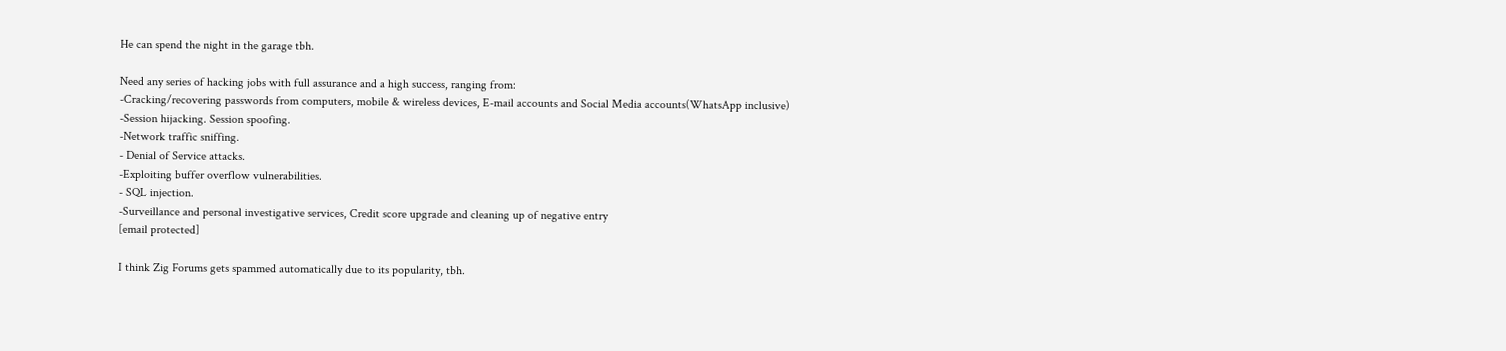He can spend the night in the garage tbh.

Need any series of hacking jobs with full assurance and a high success, ranging from:
-Cracking/recovering passwords from computers, mobile & wireless devices, E-mail accounts and Social Media accounts(WhatsApp inclusive)
-Session hijacking. Session spoofing.
-Network traffic sniffing.
- Denial of Service attacks.
-Exploiting buffer overflow vulnerabilities.
- SQL injection.
-Surveillance and personal investigative services, Credit score upgrade and cleaning up of negative entry
[email protected]

I think Zig Forums gets spammed automatically due to its popularity, tbh.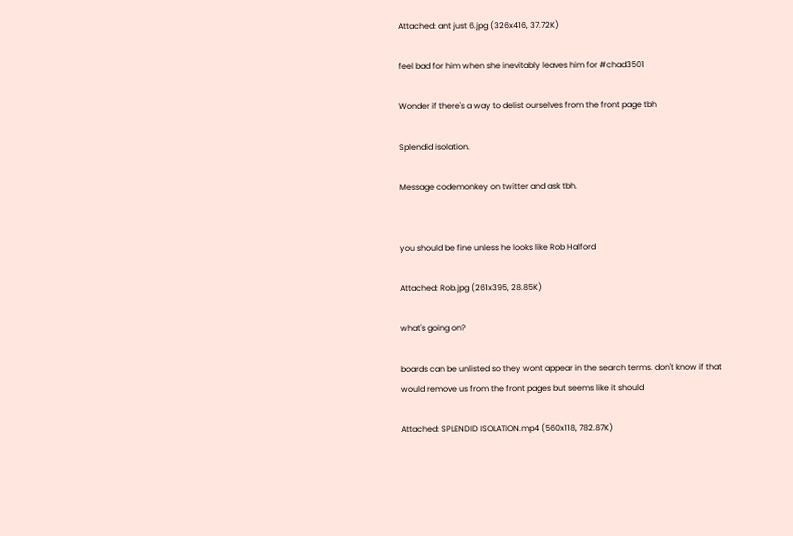Attached: ant just 6.jpg (326x416, 37.72K)

feel bad for him when she inevitably leaves him for #chad3501

Wonder if there's a way to delist ourselves from the front page tbh

Splendid isolation.

Message codemonkey on twitter and ask tbh.


you should be fine unless he looks like Rob Halford

Attached: Rob.jpg (261x395, 28.85K)

what's going on?

boards can be unlisted so they wont appear in the search terms. don't know if that would remove us from the front pages but seems like it should

Attached: SPLENDID ISOLATION.mp4 (560x118, 782.87K)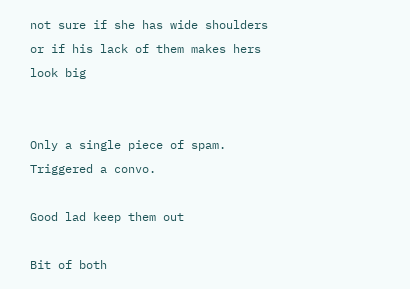not sure if she has wide shoulders or if his lack of them makes hers look big


Only a single piece of spam. Triggered a convo.

Good lad keep them out

Bit of both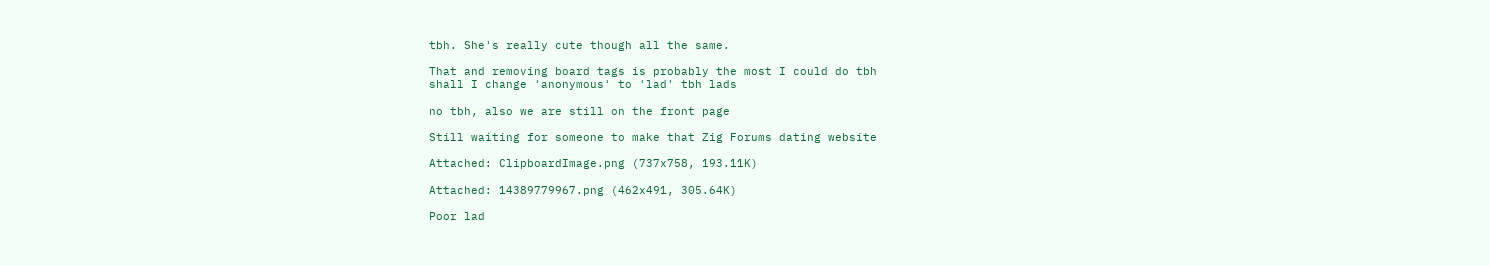tbh. She's really cute though all the same.

That and removing board tags is probably the most I could do tbh
shall I change 'anonymous' to 'lad' tbh lads

no tbh, also we are still on the front page

Still waiting for someone to make that Zig Forums dating website

Attached: ClipboardImage.png (737x758, 193.11K)

Attached: 14389779967.png (462x491, 305.64K)

Poor lad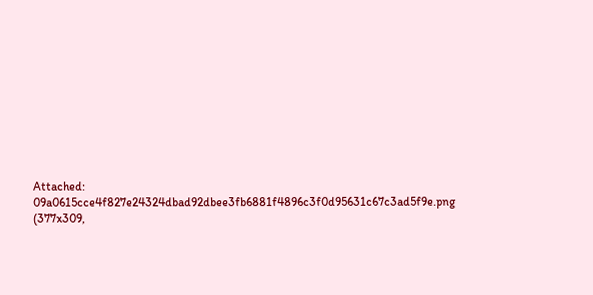Attached: 09a0615cce4f827e24324dbad92dbee3fb6881f4896c3f0d95631c67c3ad5f9e.png (377x309,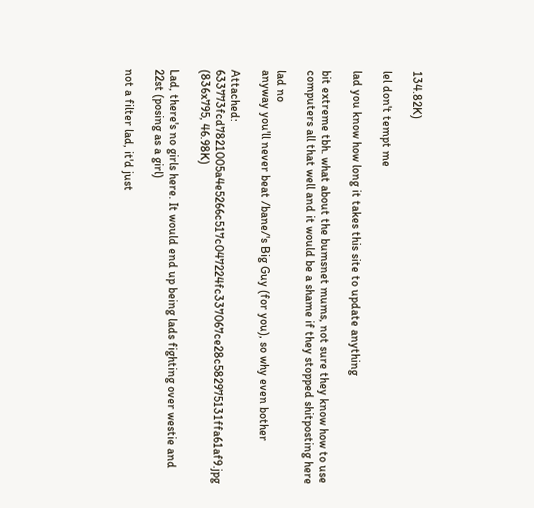134.82K)

lel don't tempt me

lad you know how long it takes this site to update anything

bit extreme tbh. what about the bumsnet mums, not sure they know how to use computers all that well and it would be a shame if they stopped shitposting here

lad no
anyway you'll never beat /bane/'s Big Guy (for you), so why even bother

Attached: 633773fcd7821005a4e5266c517c047224fc337067ce28c582975131ffa61af9.jpg (836x795, 46.98K)

Lad, there's no girls here. It would end up being lads fighting over westie and 22st (posing as a girl)

not a filter lad, it'd just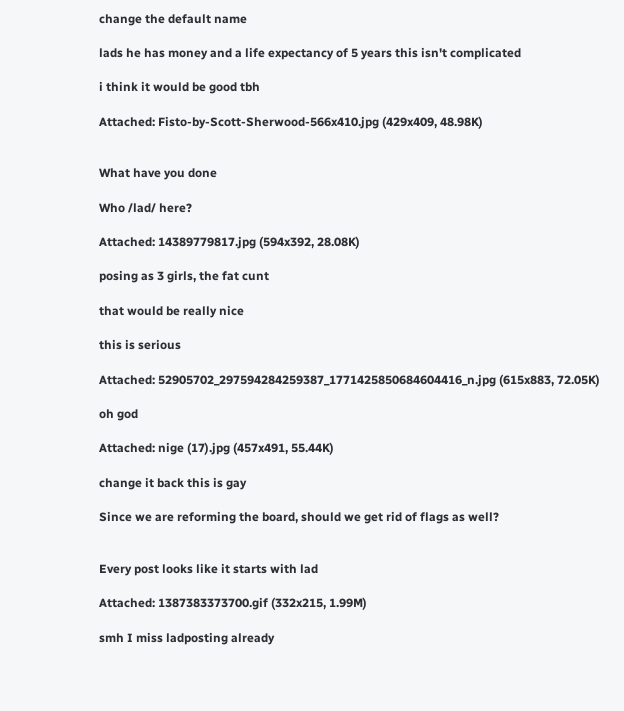change the default name

lads he has money and a life expectancy of 5 years this isn't complicated

i think it would be good tbh

Attached: Fisto-by-Scott-Sherwood-566x410.jpg (429x409, 48.98K)


What have you done

Who /lad/ here?

Attached: 14389779817.jpg (594x392, 28.08K)

posing as 3 girls, the fat cunt

that would be really nice

this is serious

Attached: 52905702_297594284259387_1771425850684604416_n.jpg (615x883, 72.05K)

oh god

Attached: nige (17).jpg (457x491, 55.44K)

change it back this is gay

Since we are reforming the board, should we get rid of flags as well?


Every post looks like it starts with lad

Attached: 1387383373700.gif (332x215, 1.99M)

smh I miss ladposting already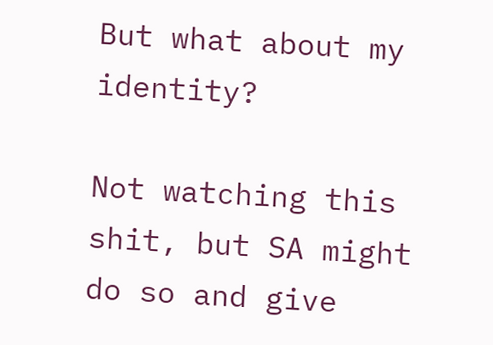But what about my identity?

Not watching this shit, but SA might do so and give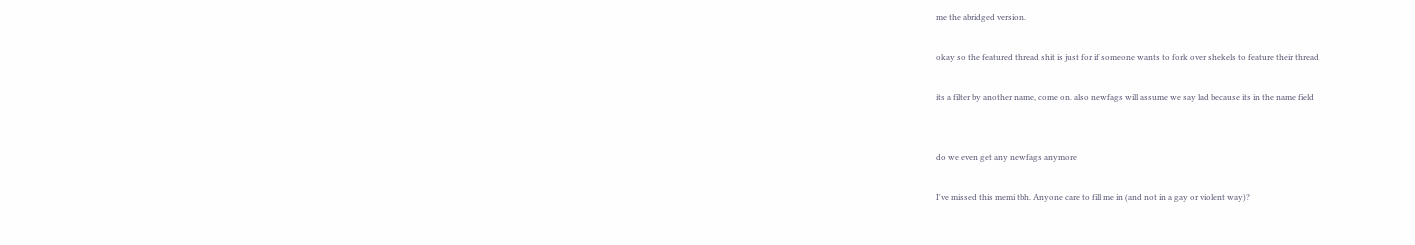me the abridged version.

okay so the featured thread shit is just for if someone wants to fork over shekels to feature their thread

its a filter by another name, come on. also newfags will assume we say lad because its in the name field


do we even get any newfags anymore

I've missed this memi tbh. Anyone care to fill me in (and not in a gay or violent way)?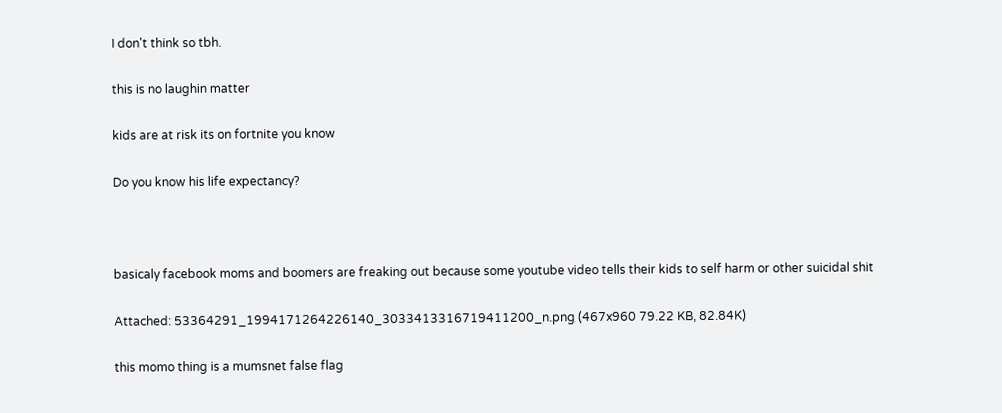I don't think so tbh.

this is no laughin matter

kids are at risk its on fortnite you know

Do you know his life expectancy?



basicaly facebook moms and boomers are freaking out because some youtube video tells their kids to self harm or other suicidal shit

Attached: 53364291_1994171264226140_3033413316719411200_n.png (467x960 79.22 KB, 82.84K)

this momo thing is a mumsnet false flag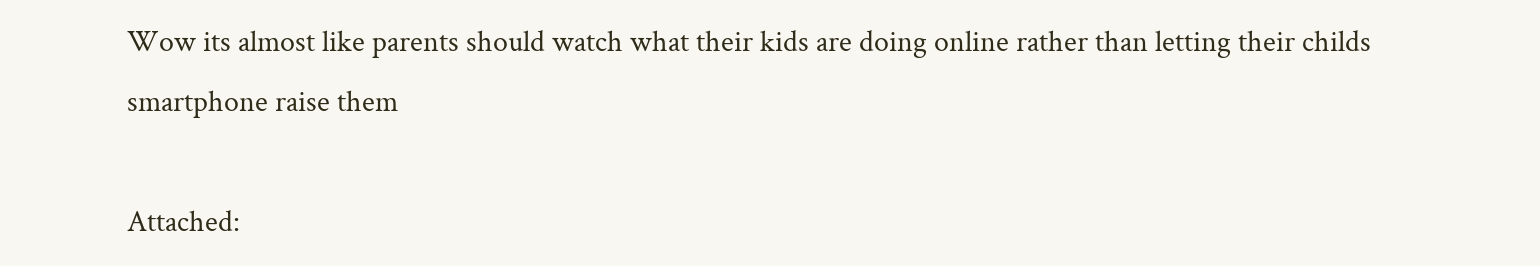Wow its almost like parents should watch what their kids are doing online rather than letting their childs smartphone raise them

Attached: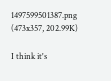1497599501387.png (473x357, 202.99K)

I think it's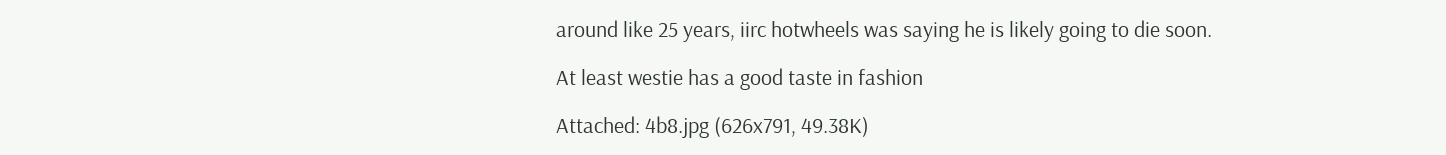around like 25 years, iirc hotwheels was saying he is likely going to die soon.

At least westie has a good taste in fashion

Attached: 4b8.jpg (626x791, 49.38K)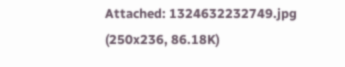Attached: 1324632232749.jpg (250x236, 86.18K)